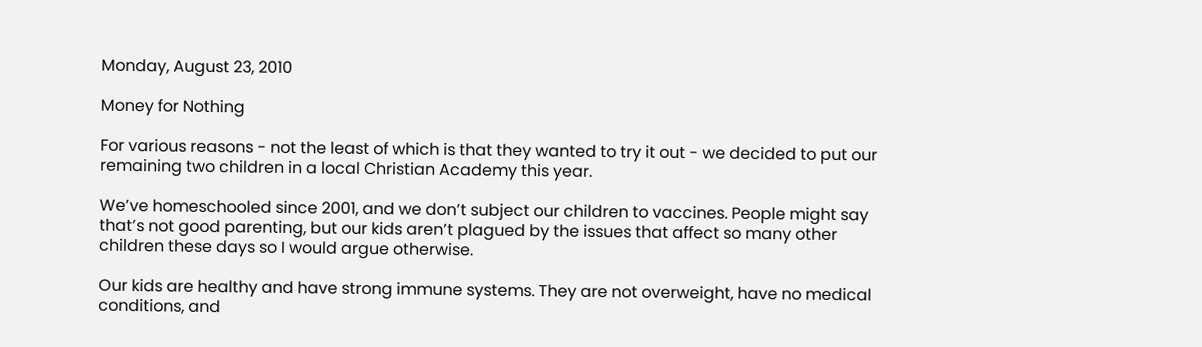Monday, August 23, 2010

Money for Nothing

For various reasons - not the least of which is that they wanted to try it out - we decided to put our remaining two children in a local Christian Academy this year.

We’ve homeschooled since 2001, and we don’t subject our children to vaccines. People might say that’s not good parenting, but our kids aren’t plagued by the issues that affect so many other children these days so I would argue otherwise.

Our kids are healthy and have strong immune systems. They are not overweight, have no medical conditions, and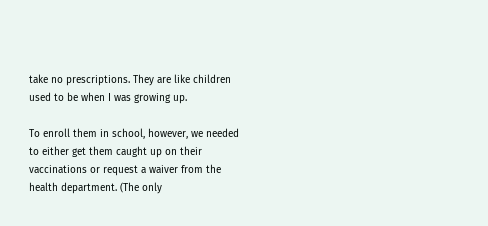take no prescriptions. They are like children used to be when I was growing up.

To enroll them in school, however, we needed to either get them caught up on their vaccinations or request a waiver from the health department. (The only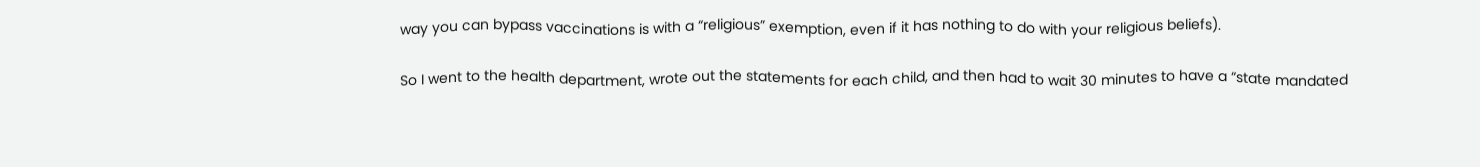way you can bypass vaccinations is with a “religious” exemption, even if it has nothing to do with your religious beliefs).

So I went to the health department, wrote out the statements for each child, and then had to wait 30 minutes to have a “state mandated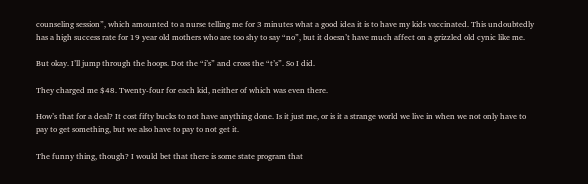counseling session”, which amounted to a nurse telling me for 3 minutes what a good idea it is to have my kids vaccinated. This undoubtedly has a high success rate for 19 year old mothers who are too shy to say “no”, but it doesn’t have much affect on a grizzled old cynic like me.

But okay. I’ll jump through the hoops. Dot the “i’s” and cross the “t’s”. So I did.

They charged me $48. Twenty-four for each kid, neither of which was even there.

How’s that for a deal? It cost fifty bucks to not have anything done. Is it just me, or is it a strange world we live in when we not only have to pay to get something, but we also have to pay to not get it.

The funny thing, though? I would bet that there is some state program that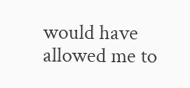would have allowed me to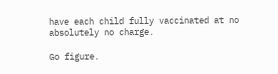have each child fully vaccinated at no absolutely no charge.

Go figure.